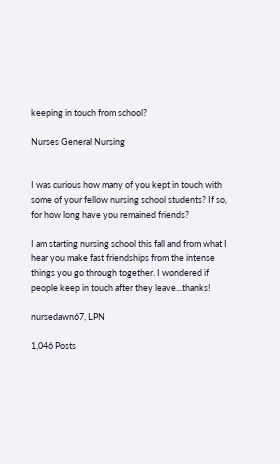keeping in touch from school?

Nurses General Nursing


I was curious how many of you kept in touch with some of your fellow nursing school students? If so, for how long have you remained friends?

I am starting nursing school this fall and from what I hear you make fast friendships from the intense things you go through together. I wondered if people keep in touch after they leave...thanks!

nursedawn67, LPN

1,046 Posts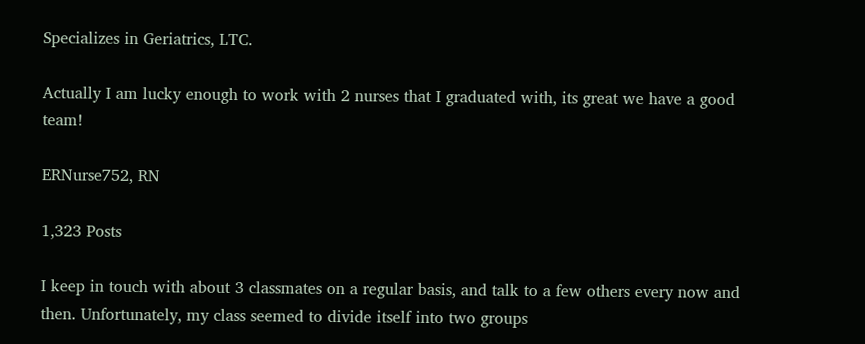Specializes in Geriatrics, LTC.

Actually I am lucky enough to work with 2 nurses that I graduated with, its great we have a good team!

ERNurse752, RN

1,323 Posts

I keep in touch with about 3 classmates on a regular basis, and talk to a few others every now and then. Unfortunately, my class seemed to divide itself into two groups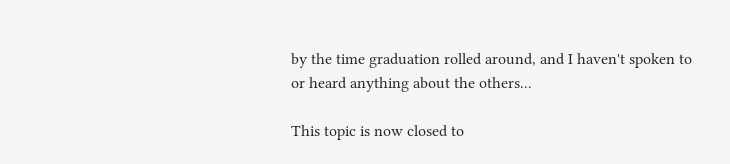by the time graduation rolled around, and I haven't spoken to or heard anything about the others...

This topic is now closed to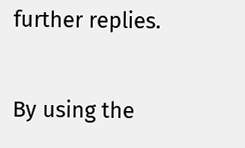further replies.

By using the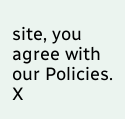site, you agree with our Policies. X